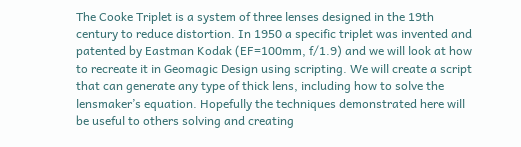The Cooke Triplet is a system of three lenses designed in the 19th century to reduce distortion. In 1950 a specific triplet was invented and patented by Eastman Kodak (EF=100mm, f/1.9) and we will look at how to recreate it in Geomagic Design using scripting. We will create a script that can generate any type of thick lens, including how to solve the lensmaker’s equation. Hopefully the techniques demonstrated here will be useful to others solving and creating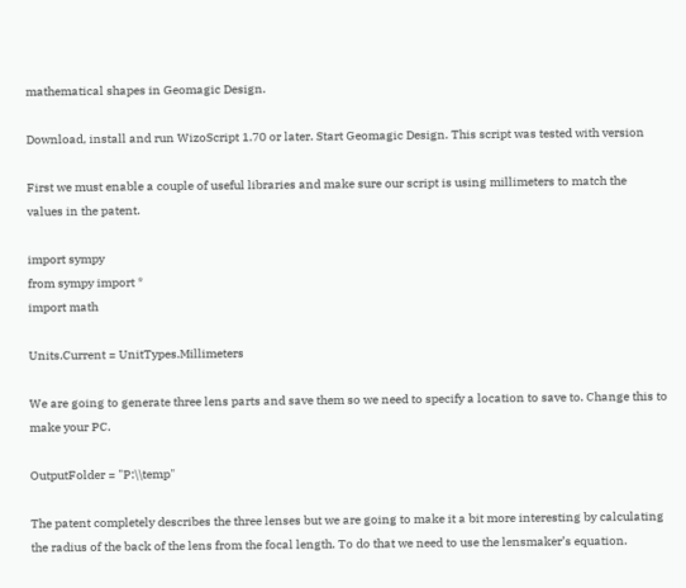mathematical shapes in Geomagic Design.

Download, install and run WizoScript 1.70 or later. Start Geomagic Design. This script was tested with version

First we must enable a couple of useful libraries and make sure our script is using millimeters to match the values in the patent.

import sympy
from sympy import *
import math

Units.Current = UnitTypes.Millimeters

We are going to generate three lens parts and save them so we need to specify a location to save to. Change this to make your PC.

OutputFolder = "P:\\temp"

The patent completely describes the three lenses but we are going to make it a bit more interesting by calculating the radius of the back of the lens from the focal length. To do that we need to use the lensmaker’s equation.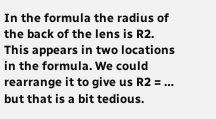In the formula the radius of the back of the lens is R2. This appears in two locations in the formula. We could rearrange it to give us R2 = … but that is a bit tedious.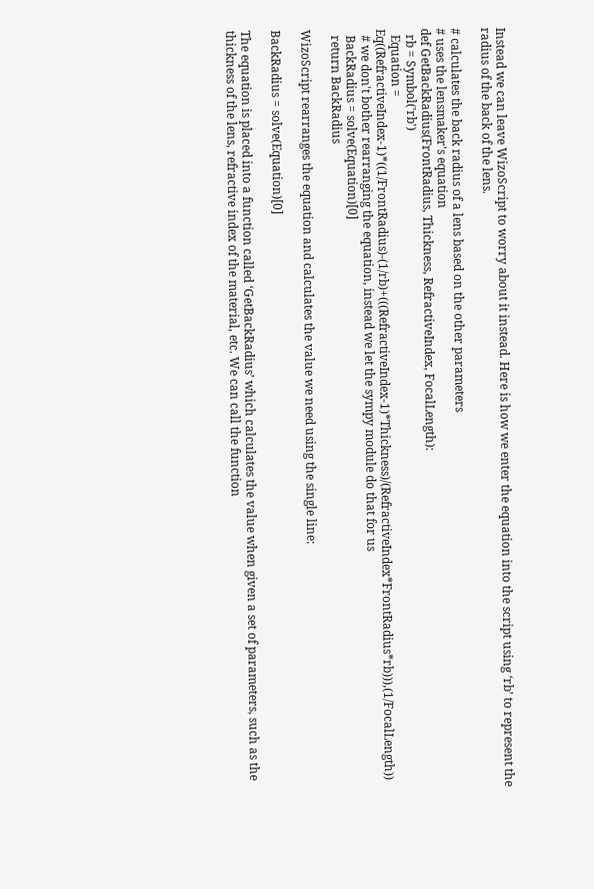Instead we can leave WizoScript to worry about it instead. Here is how we enter the equation into the script using ‘rb’ to represent the radius of the back of the lens.

# calculates the back radius of a lens based on the other parameters
# uses the lensmaker's equation
def GetBackRadius(FrontRadius, Thickness, RefractiveIndex, FocalLength):
  rb = Symbol('rb')
  Equation = Eq((RefractiveIndex-1)*((1/FrontRadius)-(1/rb)+(((RefractiveIndex-1)*Thickness)/(RefractiveIndex*FrontRadius*rb))),(1/FocalLength))
  # we don't bother rearranging the equation, instead we let the sympy module do that for us
  BackRadius = solve(Equation)[0]
  return BackRadius

WizoScript rearranges the equation and calculates the value we need using the single line:

BackRadius = solve(Equation)[0]

The equation is placed into a function called ‘GetBackRadius’ which calculates the value when given a set of parameters, such as the thickness of the lens, refractive index of the material, etc. We can call the function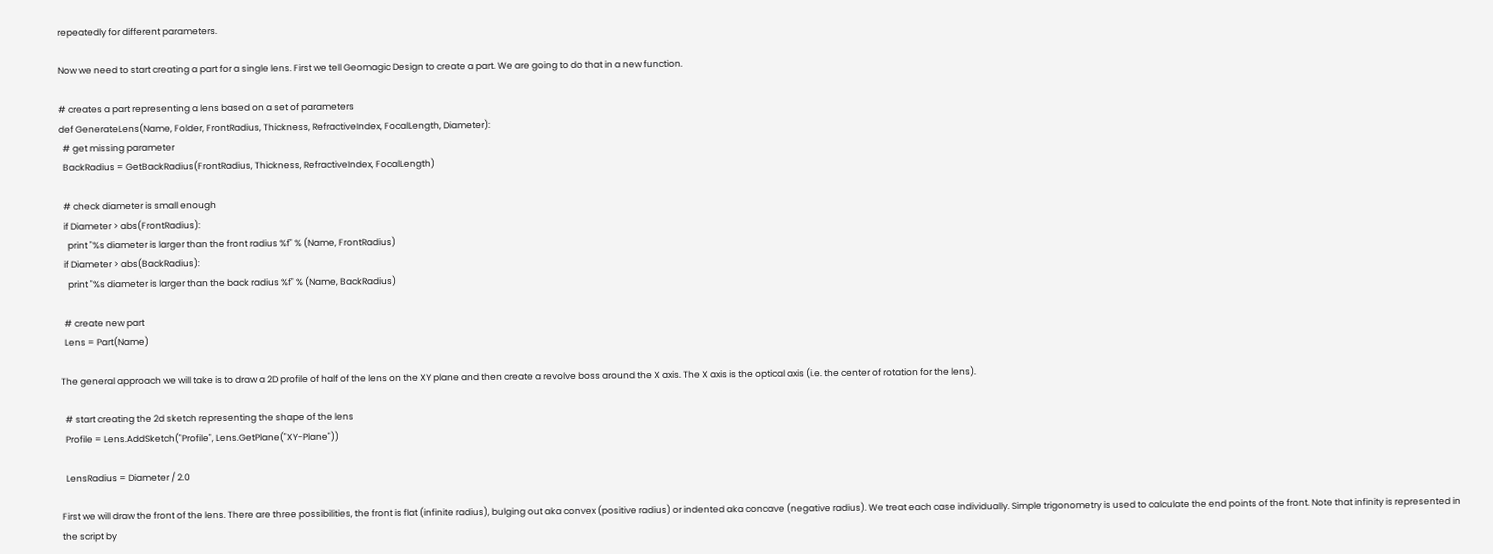repeatedly for different parameters.

Now we need to start creating a part for a single lens. First we tell Geomagic Design to create a part. We are going to do that in a new function.

# creates a part representing a lens based on a set of parameters
def GenerateLens(Name, Folder, FrontRadius, Thickness, RefractiveIndex, FocalLength, Diameter):
  # get missing parameter
  BackRadius = GetBackRadius(FrontRadius, Thickness, RefractiveIndex, FocalLength)

  # check diameter is small enough
  if Diameter > abs(FrontRadius):
    print "%s diameter is larger than the front radius %f" % (Name, FrontRadius)
  if Diameter > abs(BackRadius):
    print "%s diameter is larger than the back radius %f" % (Name, BackRadius)

  # create new part
  Lens = Part(Name)

The general approach we will take is to draw a 2D profile of half of the lens on the XY plane and then create a revolve boss around the X axis. The X axis is the optical axis (i.e. the center of rotation for the lens).

  # start creating the 2d sketch representing the shape of the lens
  Profile = Lens.AddSketch("Profile", Lens.GetPlane("XY-Plane"))

  LensRadius = Diameter / 2.0

First we will draw the front of the lens. There are three possibilities, the front is flat (infinite radius), bulging out aka convex (positive radius) or indented aka concave (negative radius). We treat each case individually. Simple trigonometry is used to calculate the end points of the front. Note that infinity is represented in the script by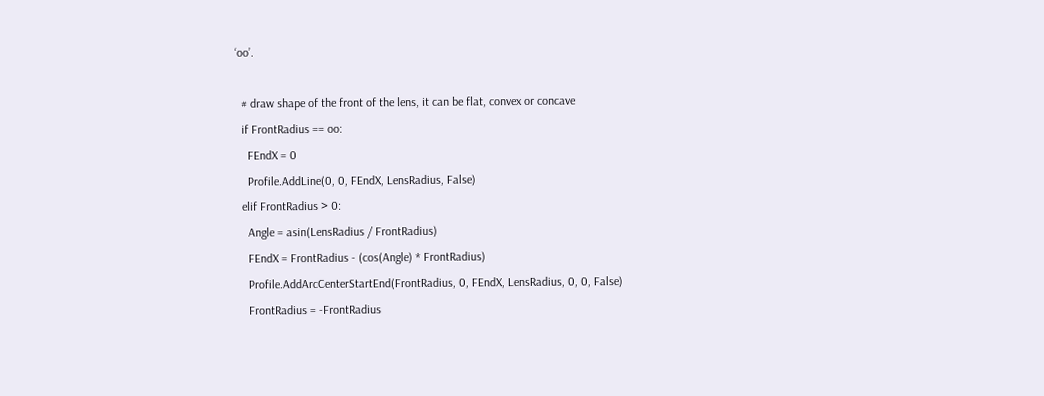‘oo’.

  # draw shape of the front of the lens, it can be flat, convex or concave
  if FrontRadius == oo:
    FEndX = 0
    Profile.AddLine(0, 0, FEndX, LensRadius, False)
  elif FrontRadius > 0:
    Angle = asin(LensRadius / FrontRadius)
    FEndX = FrontRadius - (cos(Angle) * FrontRadius)
    Profile.AddArcCenterStartEnd(FrontRadius, 0, FEndX, LensRadius, 0, 0, False)
    FrontRadius = -FrontRadius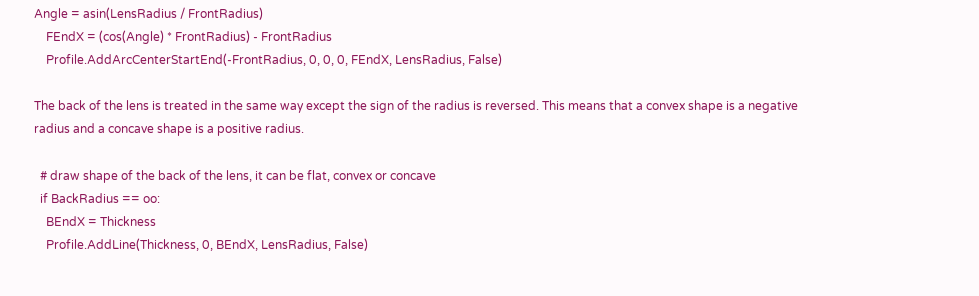Angle = asin(LensRadius / FrontRadius)
    FEndX = (cos(Angle) * FrontRadius) - FrontRadius
    Profile.AddArcCenterStartEnd(-FrontRadius, 0, 0, 0, FEndX, LensRadius, False)

The back of the lens is treated in the same way except the sign of the radius is reversed. This means that a convex shape is a negative radius and a concave shape is a positive radius.

  # draw shape of the back of the lens, it can be flat, convex or concave
  if BackRadius == oo:
    BEndX = Thickness
    Profile.AddLine(Thickness, 0, BEndX, LensRadius, False)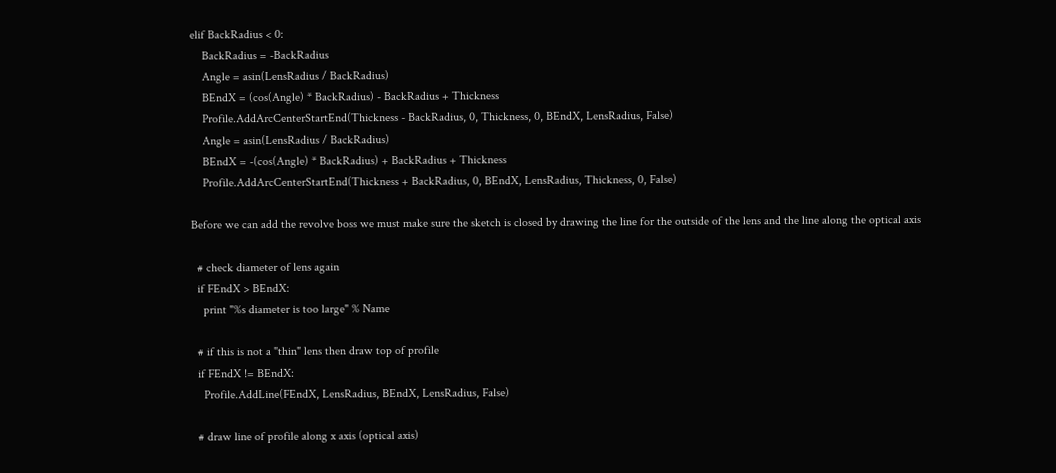elif BackRadius < 0:
    BackRadius = -BackRadius
    Angle = asin(LensRadius / BackRadius)
    BEndX = (cos(Angle) * BackRadius) - BackRadius + Thickness
    Profile.AddArcCenterStartEnd(Thickness - BackRadius, 0, Thickness, 0, BEndX, LensRadius, False)
    Angle = asin(LensRadius / BackRadius)
    BEndX = -(cos(Angle) * BackRadius) + BackRadius + Thickness
    Profile.AddArcCenterStartEnd(Thickness + BackRadius, 0, BEndX, LensRadius, Thickness, 0, False)

Before we can add the revolve boss we must make sure the sketch is closed by drawing the line for the outside of the lens and the line along the optical axis

  # check diameter of lens again
  if FEndX > BEndX:
    print "%s diameter is too large" % Name

  # if this is not a "thin" lens then draw top of profile
  if FEndX != BEndX:
    Profile.AddLine(FEndX, LensRadius, BEndX, LensRadius, False)

  # draw line of profile along x axis (optical axis)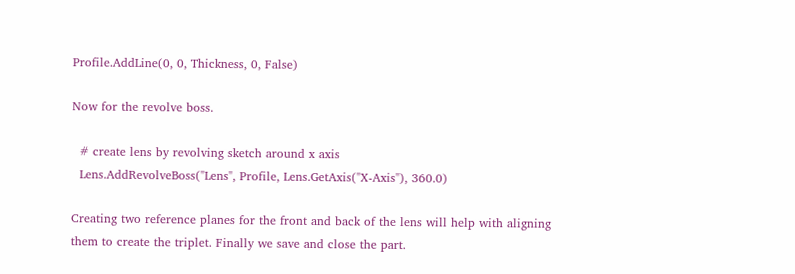Profile.AddLine(0, 0, Thickness, 0, False)

Now for the revolve boss.

  # create lens by revolving sketch around x axis
  Lens.AddRevolveBoss("Lens", Profile, Lens.GetAxis("X-Axis"), 360.0)

Creating two reference planes for the front and back of the lens will help with aligning them to create the triplet. Finally we save and close the part.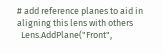# add reference planes to aid in aligning this lens with others
  Lens.AddPlane("Front",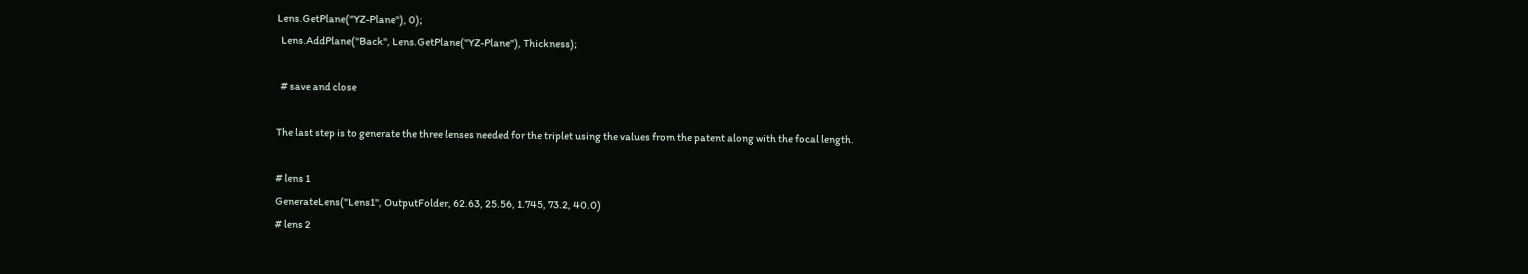Lens.GetPlane("YZ-Plane"), 0);
  Lens.AddPlane("Back", Lens.GetPlane("YZ-Plane"), Thickness);

  # save and close

The last step is to generate the three lenses needed for the triplet using the values from the patent along with the focal length.

# lens 1
GenerateLens("Lens1", OutputFolder, 62.63, 25.56, 1.745, 73.2, 40.0)
# lens 2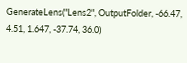GenerateLens("Lens2", OutputFolder, -66.47, 4.51, 1.647, -37.74, 36.0)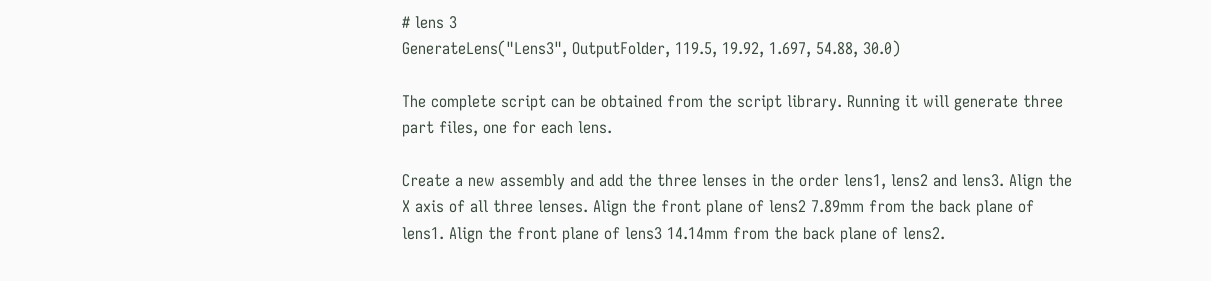# lens 3
GenerateLens("Lens3", OutputFolder, 119.5, 19.92, 1.697, 54.88, 30.0)

The complete script can be obtained from the script library. Running it will generate three part files, one for each lens.

Create a new assembly and add the three lenses in the order lens1, lens2 and lens3. Align the X axis of all three lenses. Align the front plane of lens2 7.89mm from the back plane of lens1. Align the front plane of lens3 14.14mm from the back plane of lens2.